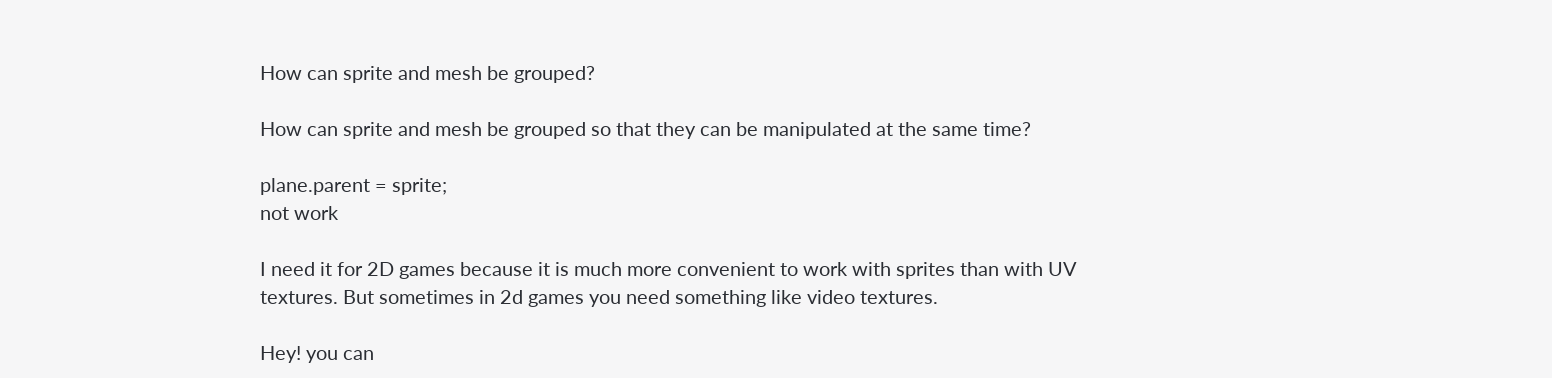How can sprite and mesh be grouped?

How can sprite and mesh be grouped so that they can be manipulated at the same time?

plane.parent = sprite;
not work

I need it for 2D games because it is much more convenient to work with sprites than with UV textures. But sometimes in 2d games you need something like video textures.

Hey! you can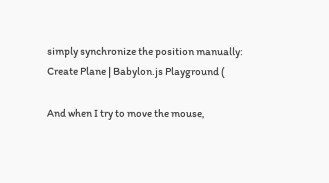simply synchronize the position manually:
Create Plane | Babylon.js Playground (

And when I try to move the mouse,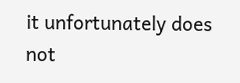it unfortunately does not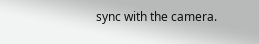sync with the camera.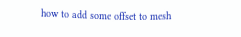how to add some offset to mesh